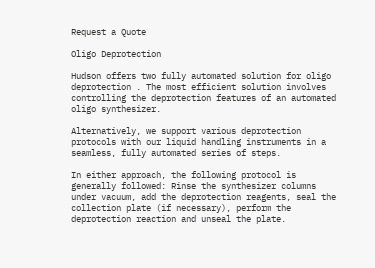Request a Quote

Oligo Deprotection

Hudson offers two fully automated solution for oligo deprotection . The most efficient solution involves controlling the deprotection features of an automated oligo synthesizer.

Alternatively, we support various deprotection protocols with our liquid handling instruments in a seamless, fully automated series of steps.

In either approach, the following protocol is generally followed: Rinse the synthesizer columns under vacuum, add the deprotection reagents, seal the collection plate (if necessary), perform the deprotection reaction and unseal the plate.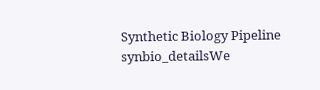Synthetic Biology Pipeline
synbio_detailsWe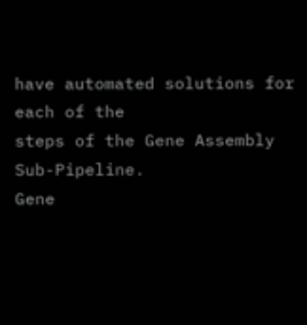have automated solutions for each of the
steps of the Gene Assembly Sub-Pipeline.
Gene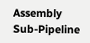Assembly Sub-Pipeline